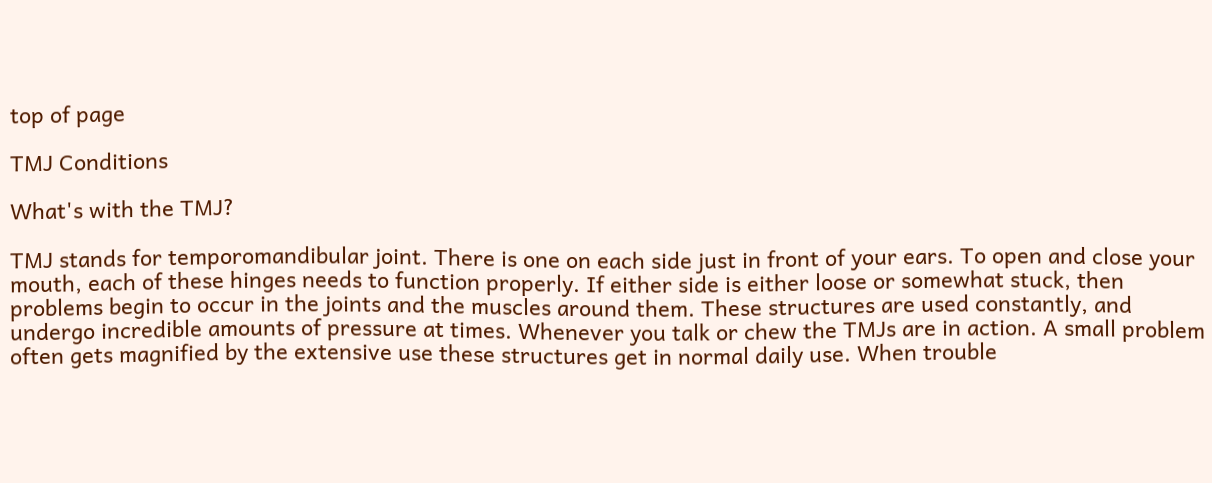top of page

TMJ Conditions

What's with the TMJ?

TMJ stands for temporomandibular joint. There is one on each side just in front of your ears. To open and close your mouth, each of these hinges needs to function properly. If either side is either loose or somewhat stuck, then problems begin to occur in the joints and the muscles around them. These structures are used constantly, and undergo incredible amounts of pressure at times. Whenever you talk or chew the TMJs are in action. A small problem often gets magnified by the extensive use these structures get in normal daily use. When trouble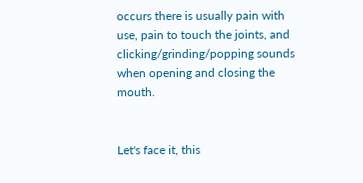occurs there is usually pain with use, pain to touch the joints, and clicking/grinding/popping sounds when opening and closing the mouth.


Let's face it, this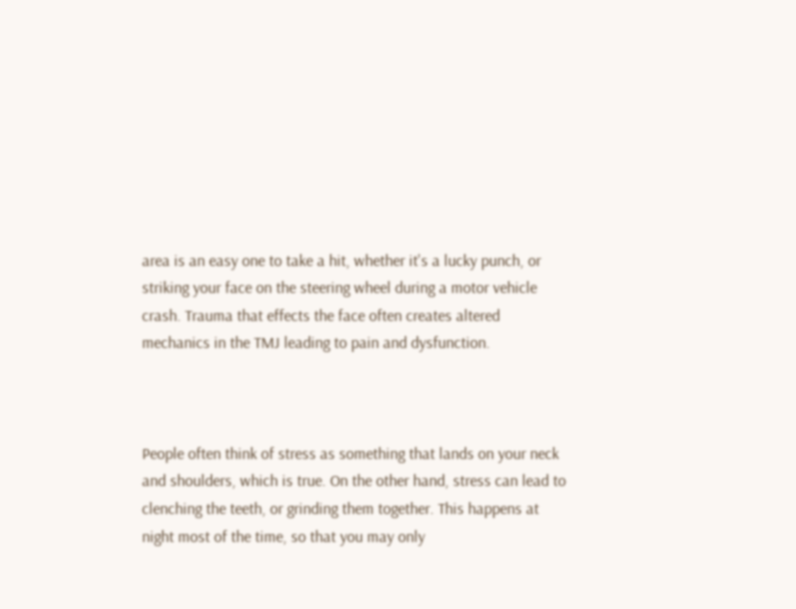area is an easy one to take a hit, whether it's a lucky punch, or striking your face on the steering wheel during a motor vehicle crash. Trauma that effects the face often creates altered mechanics in the TMJ leading to pain and dysfunction.



People often think of stress as something that lands on your neck and shoulders, which is true. On the other hand, stress can lead to clenching the teeth, or grinding them together. This happens at night most of the time, so that you may only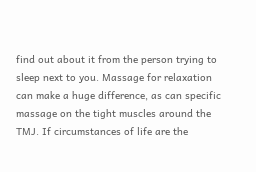find out about it from the person trying to sleep next to you. Massage for relaxation can make a huge difference, as can specific massage on the tight muscles around the TMJ. If circumstances of life are the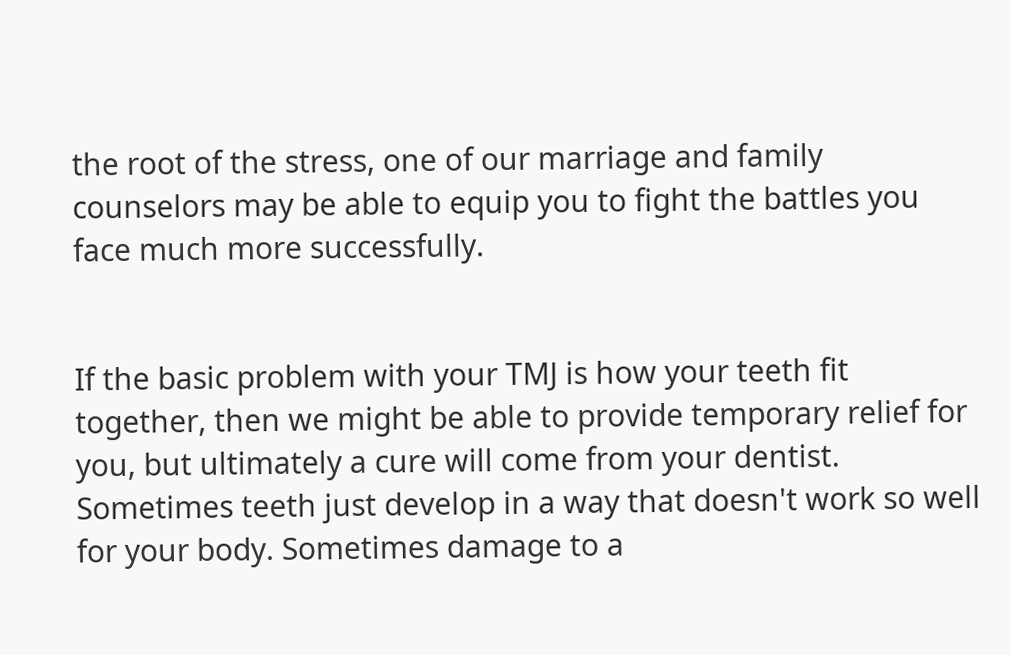the root of the stress, one of our marriage and family counselors may be able to equip you to fight the battles you face much more successfully.


If the basic problem with your TMJ is how your teeth fit together, then we might be able to provide temporary relief for you, but ultimately a cure will come from your dentist. Sometimes teeth just develop in a way that doesn't work so well for your body. Sometimes damage to a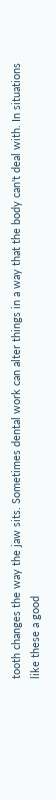tooth changes the way the jaw sits. Sometimes dental work can alter things in a way that the body can't deal with. In situations like these a good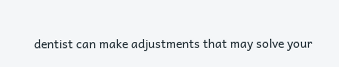dentist can make adjustments that may solve your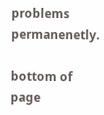problems permanenetly.

bottom of page